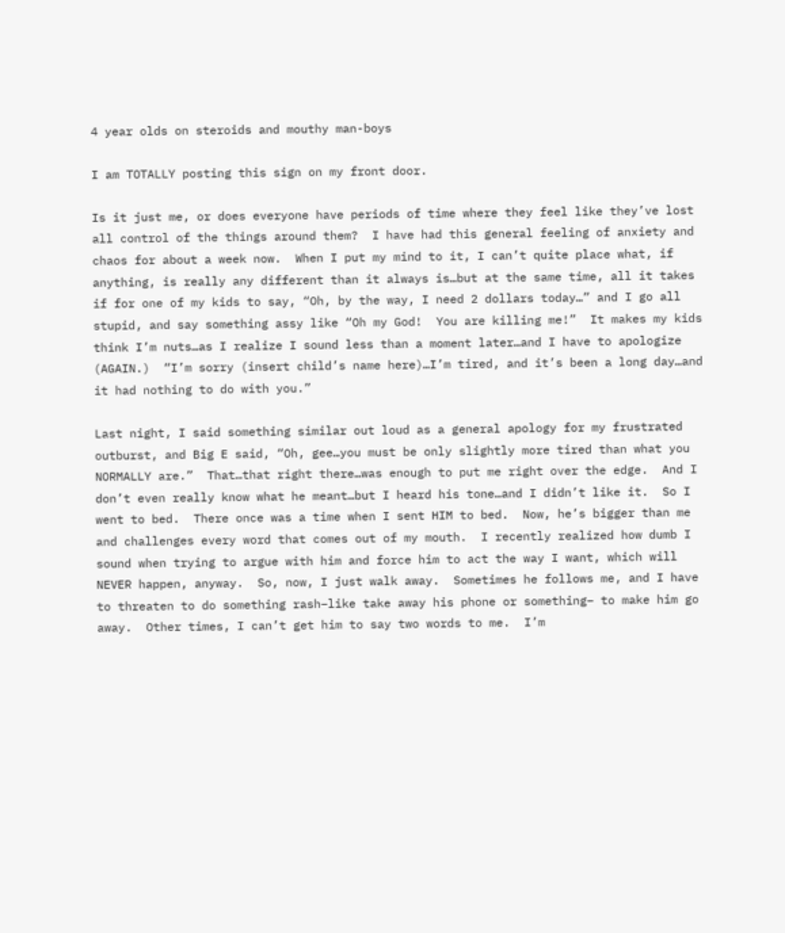4 year olds on steroids and mouthy man-boys

I am TOTALLY posting this sign on my front door.

Is it just me, or does everyone have periods of time where they feel like they’ve lost all control of the things around them?  I have had this general feeling of anxiety and chaos for about a week now.  When I put my mind to it, I can’t quite place what, if anything, is really any different than it always is…but at the same time, all it takes if for one of my kids to say, “Oh, by the way, I need 2 dollars today…” and I go all stupid, and say something assy like “Oh my God!  You are killing me!”  It makes my kids think I’m nuts…as I realize I sound less than a moment later…and I have to apologize (AGAIN.)  “I’m sorry (insert child’s name here)…I’m tired, and it’s been a long day…and it had nothing to do with you.”

Last night, I said something similar out loud as a general apology for my frustrated outburst, and Big E said, “Oh, gee…you must be only slightly more tired than what you NORMALLY are.”  That…that right there…was enough to put me right over the edge.  And I don’t even really know what he meant…but I heard his tone…and I didn’t like it.  So I went to bed.  There once was a time when I sent HIM to bed.  Now, he’s bigger than me and challenges every word that comes out of my mouth.  I recently realized how dumb I sound when trying to argue with him and force him to act the way I want, which will NEVER happen, anyway.  So, now, I just walk away.  Sometimes he follows me, and I have to threaten to do something rash–like take away his phone or something– to make him go away.  Other times, I can’t get him to say two words to me.  I’m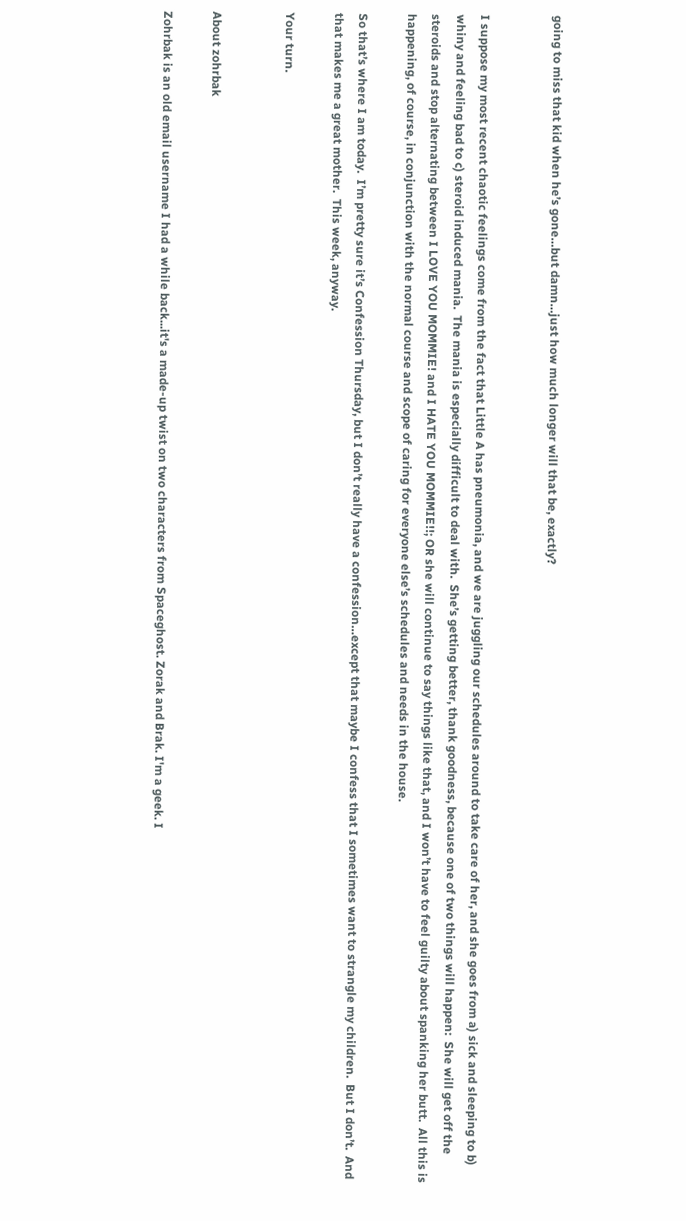going to miss that kid when he’s gone…but damn…just how much longer will that be, exactly?


I suppose my most recent chaotic feelings come from the fact that Little A has pneumonia, and we are juggling our schedules around to take care of her, and she goes from a) sick and sleeping to b) whiny and feeling bad to c) steroid induced mania.  The mania is especially difficult to deal with.  She’s getting better, thank goodness, because one of two things will happen:  She will get off the steroids and stop alternating between I LOVE YOU MOMMIE! and I HATE YOU MOMMIE!!; OR she will continue to say things like that, and I won’t have to feel guilty about spanking her butt.  All this is happening, of course, in conjunction with the normal course and scope of caring for everyone else’s schedules and needs in the house.

So that’s where I am today.  I’m pretty sure it’s Confession Thursday, but I don’t really have a confession…except that maybe I confess that I sometimes want to strangle my children.  But I don’t.  And that makes me a great mother.  This week, anyway.

Your turn.


About zohrbak

Zohrbak is an old email username I had a while back...it's a made-up twist on two characters from Spaceghost. Zorak and Brak. I'm a geek. I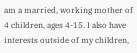am a married, working mother of 4 children, ages 4-15. I also have interests outside of my children,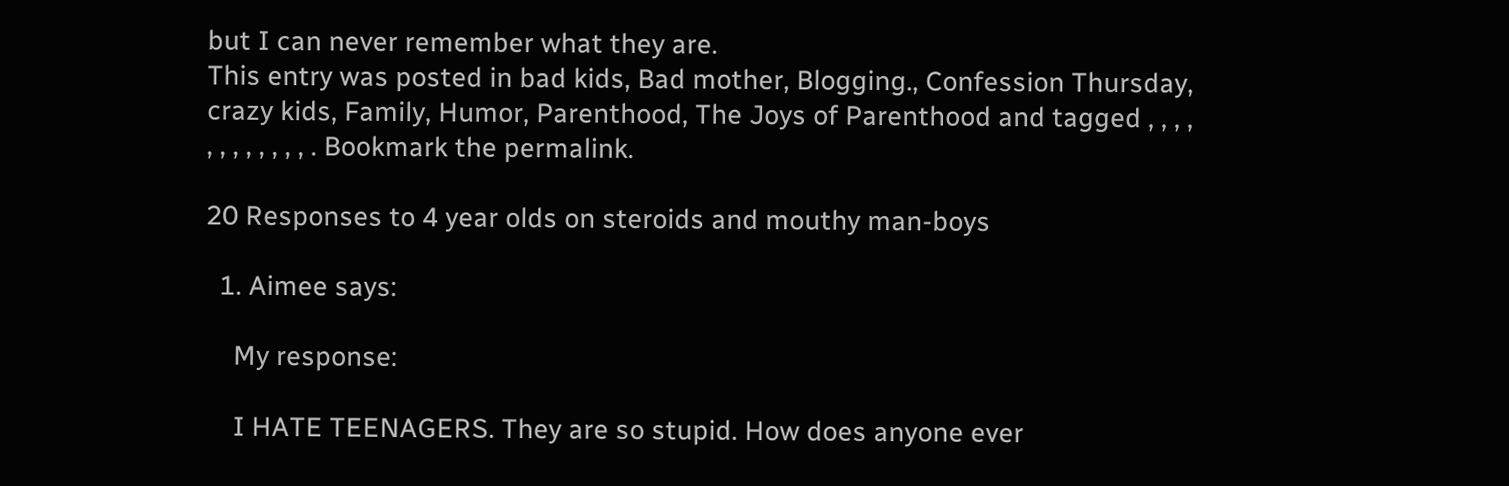but I can never remember what they are.
This entry was posted in bad kids, Bad mother, Blogging., Confession Thursday, crazy kids, Family, Humor, Parenthood, The Joys of Parenthood and tagged , , , , , , , , , , , , . Bookmark the permalink.

20 Responses to 4 year olds on steroids and mouthy man-boys

  1. Aimee says:

    My response:

    I HATE TEENAGERS. They are so stupid. How does anyone ever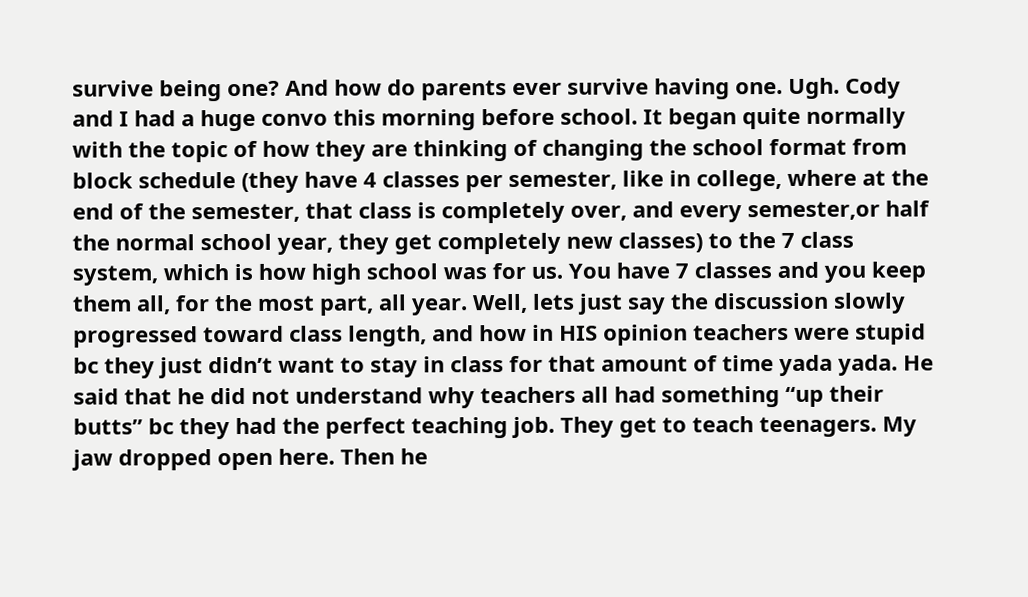survive being one? And how do parents ever survive having one. Ugh. Cody and I had a huge convo this morning before school. It began quite normally with the topic of how they are thinking of changing the school format from block schedule (they have 4 classes per semester, like in college, where at the end of the semester, that class is completely over, and every semester,or half the normal school year, they get completely new classes) to the 7 class system, which is how high school was for us. You have 7 classes and you keep them all, for the most part, all year. Well, lets just say the discussion slowly progressed toward class length, and how in HIS opinion teachers were stupid bc they just didn’t want to stay in class for that amount of time yada yada. He said that he did not understand why teachers all had something “up their butts” bc they had the perfect teaching job. They get to teach teenagers. My jaw dropped open here. Then he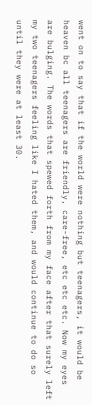went on to say that if the world were nothing but teenagers, it would be heaven bc all teenagers are friendly, care-free, etc etc etc. Now my eyes are bulging. The words that spewed forth from my face after that surely left my two teenagers feeling like I hated them, and would continue to do so until they were at least 30.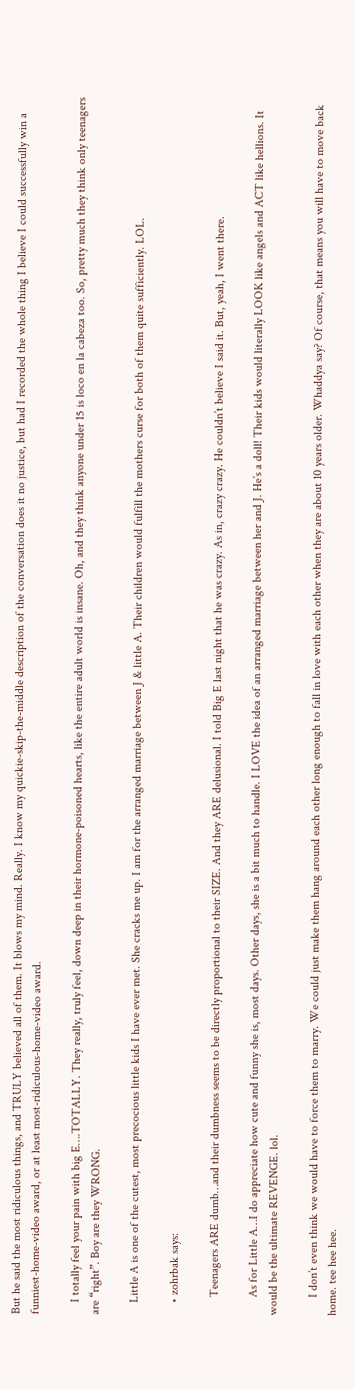But he said the most ridiculous things, and TRULY believed all of them. It blows my mind. Really. I know my quickie-skip-the-middle description of the conversation does it no justice, but had I recorded the whole thing I believe I could successfully win a funniest-home-video award, or at least most-ridiculous-home-video award.

    I totally feel your pain with big E….TOTALLY. They really, truly feel, down deep in their hormone-poisoned hearts, like the entire adult world is insane. Oh, and they think anyone under 15 is loco en la cabeza too. So, pretty much they think only teenagers are “right”. Boy are they WRONG.

    Little A is one of the cutest, most precocious little kids I have ever met. She cracks me up. I am for the arranged marriage between J & little A. Their children would fulfill the mothers curse for both of them quite sufficiently. LOL.

    • zohrbak says:

      Teenagers ARE dumb…and their dumbness seems to be directly proportional to their SIZE. And they ARE delusional. I told Big E last night that he was crazy. As in, crazy crazy. He couldn’t believe I said it. But, yeah, I went there.

      As for Little A…I do appreciate how cute and funny she is, most days. Other days, she is a bit much to handle. I LOVE the idea of an arranged marriage between her and J. He’s a doll! Their kids would literally LOOK like angels and ACT like hellions. It would be the ultimate REVENGE. lol.

      I don’t even think we would have to force them to marry. We could just make them hang around each other long enough to fall in love with each other when they are about 10 years older. Whaddya say? Of course, that means you will have to move back home. tee hee hee.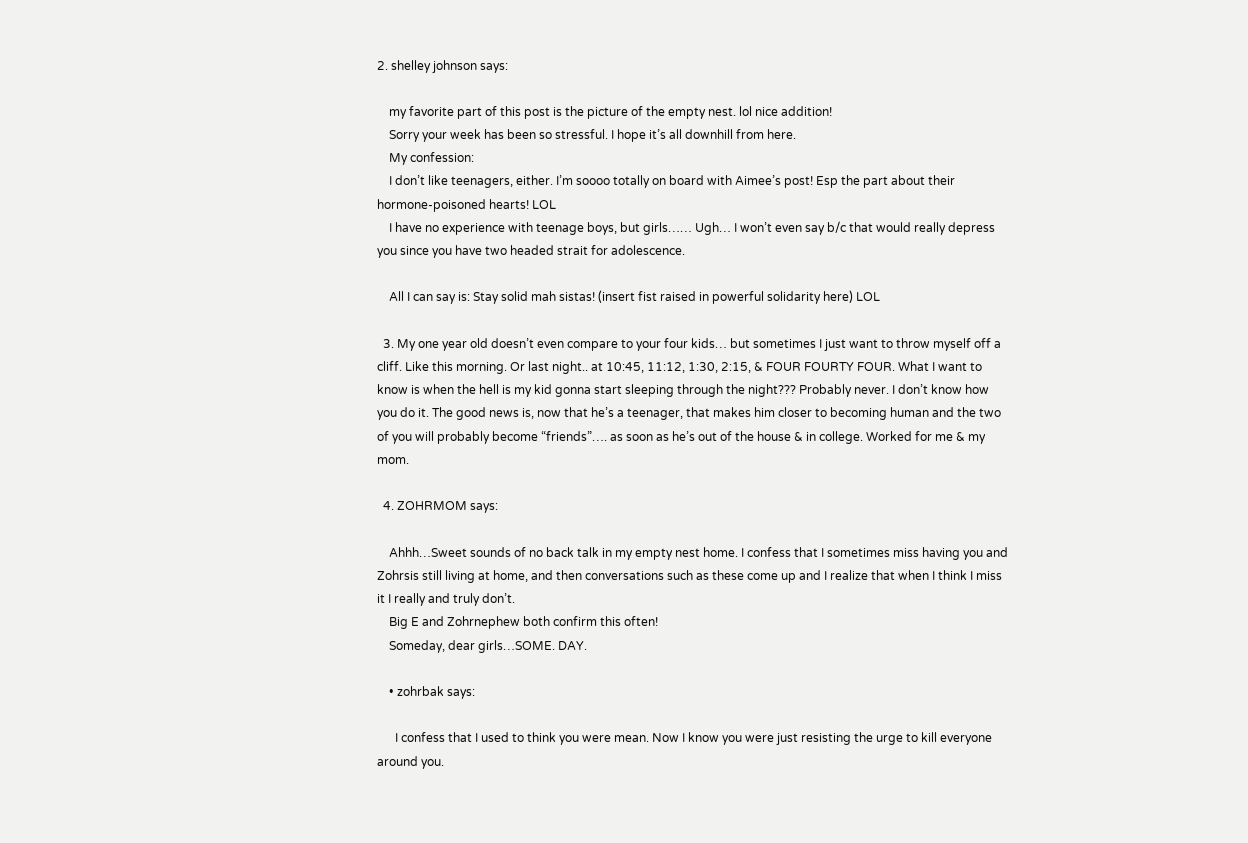2. shelley johnson says:

    my favorite part of this post is the picture of the empty nest. lol nice addition!
    Sorry your week has been so stressful. I hope it’s all downhill from here.
    My confession:
    I don’t like teenagers, either. I’m soooo totally on board with Aimee’s post! Esp the part about their hormone-poisoned hearts! LOL
    I have no experience with teenage boys, but girls…… Ugh… I won’t even say b/c that would really depress you since you have two headed strait for adolescence.

    All I can say is: Stay solid mah sistas! (insert fist raised in powerful solidarity here) LOL

  3. My one year old doesn’t even compare to your four kids… but sometimes I just want to throw myself off a cliff. Like this morning. Or last night.. at 10:45, 11:12, 1:30, 2:15, & FOUR FOURTY FOUR. What I want to know is when the hell is my kid gonna start sleeping through the night??? Probably never. I don’t know how you do it. The good news is, now that he’s a teenager, that makes him closer to becoming human and the two of you will probably become “friends”…. as soon as he’s out of the house & in college. Worked for me & my mom.

  4. ZOHRMOM says:

    Ahhh…Sweet sounds of no back talk in my empty nest home. I confess that I sometimes miss having you and Zohrsis still living at home, and then conversations such as these come up and I realize that when I think I miss it I really and truly don’t.
    Big E and Zohrnephew both confirm this often!
    Someday, dear girls…SOME. DAY.

    • zohrbak says:

      I confess that I used to think you were mean. Now I know you were just resisting the urge to kill everyone around you.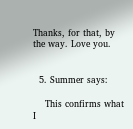Thanks, for that, by the way. Love you.


  5. Summer says:

    This confirms what I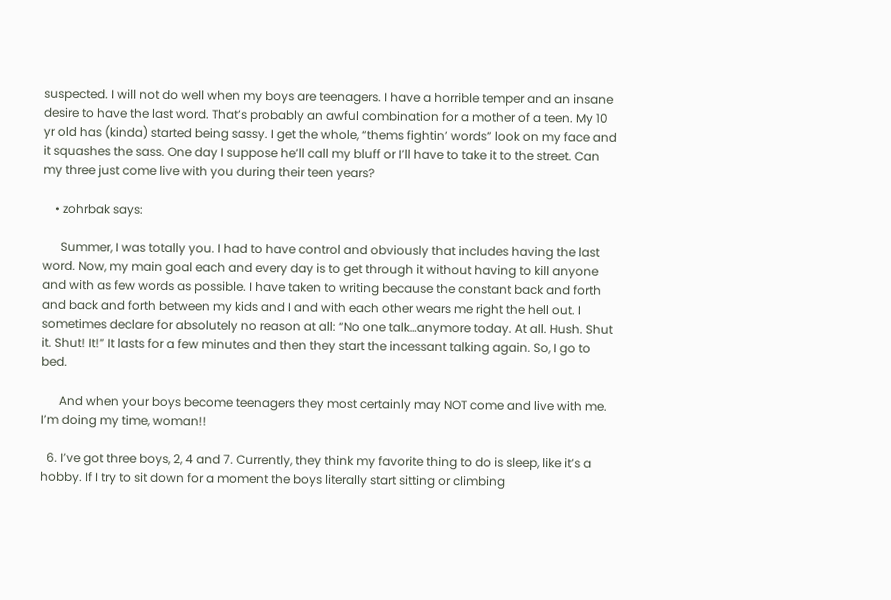suspected. I will not do well when my boys are teenagers. I have a horrible temper and an insane desire to have the last word. That’s probably an awful combination for a mother of a teen. My 10 yr old has (kinda) started being sassy. I get the whole, “thems fightin’ words” look on my face and it squashes the sass. One day I suppose he’ll call my bluff or I’ll have to take it to the street. Can my three just come live with you during their teen years?

    • zohrbak says:

      Summer, I was totally you. I had to have control and obviously that includes having the last word. Now, my main goal each and every day is to get through it without having to kill anyone and with as few words as possible. I have taken to writing because the constant back and forth and back and forth between my kids and I and with each other wears me right the hell out. I sometimes declare for absolutely no reason at all: “No one talk…anymore today. At all. Hush. Shut it. Shut! It!” It lasts for a few minutes and then they start the incessant talking again. So, I go to bed.

      And when your boys become teenagers they most certainly may NOT come and live with me. I’m doing my time, woman!!

  6. I’ve got three boys, 2, 4 and 7. Currently, they think my favorite thing to do is sleep, like it’s a hobby. If I try to sit down for a moment the boys literally start sitting or climbing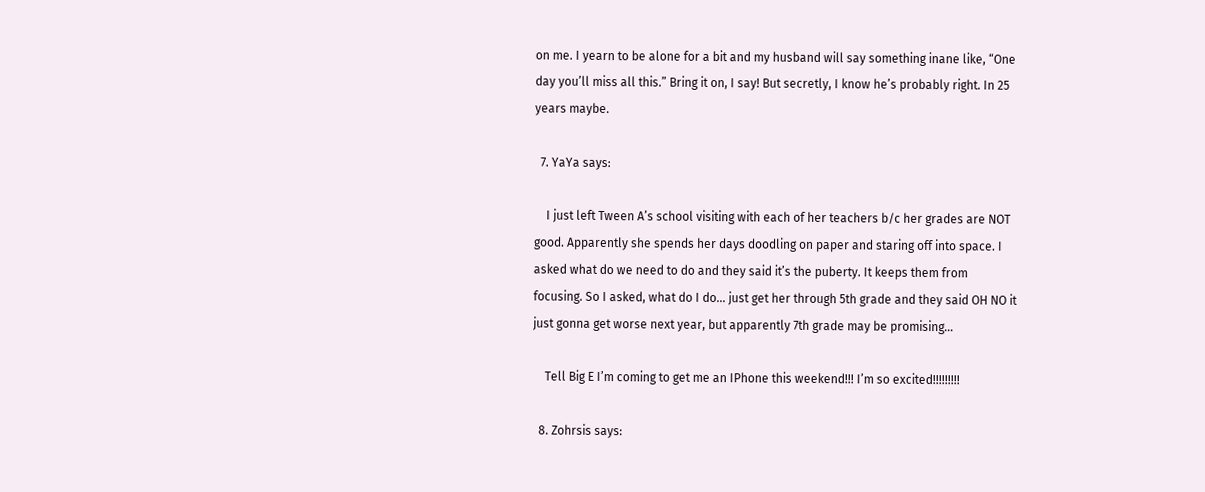on me. I yearn to be alone for a bit and my husband will say something inane like, “One day you’ll miss all this.” Bring it on, I say! But secretly, I know he’s probably right. In 25 years maybe.

  7. YaYa says:

    I just left Tween A’s school visiting with each of her teachers b/c her grades are NOT good. Apparently she spends her days doodling on paper and staring off into space. I asked what do we need to do and they said it’s the puberty. It keeps them from focusing. So I asked, what do I do… just get her through 5th grade and they said OH NO it just gonna get worse next year, but apparently 7th grade may be promising…

    Tell Big E I’m coming to get me an IPhone this weekend!!! I’m so excited!!!!!!!!!

  8. Zohrsis says: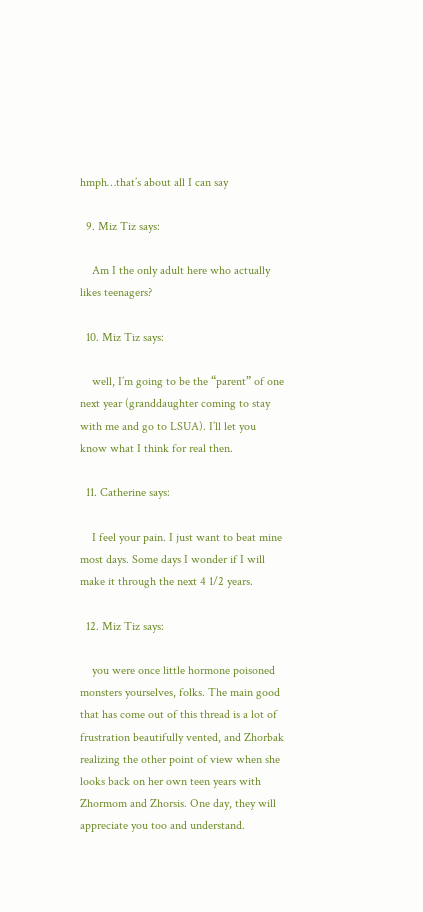hmph…that’s about all I can say

  9. Miz Tiz says:

    Am I the only adult here who actually likes teenagers?

  10. Miz Tiz says:

    well, I’m going to be the “parent” of one next year (granddaughter coming to stay with me and go to LSUA). I’ll let you know what I think for real then.

  11. Catherine says:

    I feel your pain. I just want to beat mine most days. Some days I wonder if I will make it through the next 4 1/2 years.

  12. Miz Tiz says:

    you were once little hormone poisoned monsters yourselves, folks. The main good that has come out of this thread is a lot of frustration beautifully vented, and Zhorbak realizing the other point of view when she looks back on her own teen years with Zhormom and Zhorsis. One day, they will appreciate you too and understand.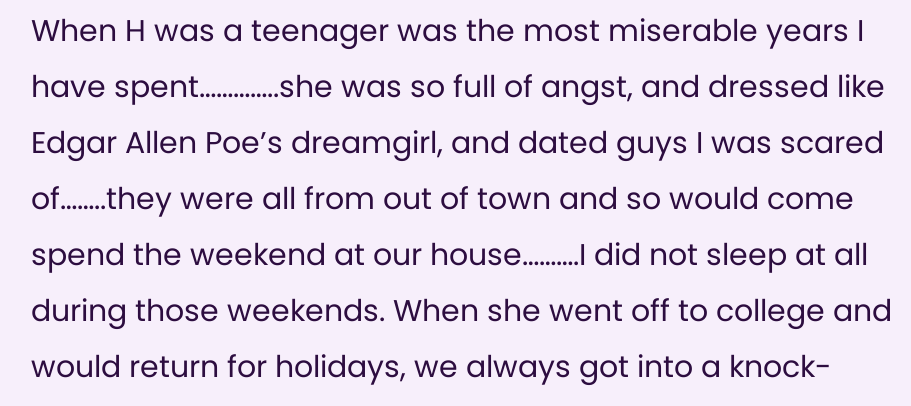When H was a teenager was the most miserable years I have spent…………..she was so full of angst, and dressed like Edgar Allen Poe’s dreamgirl, and dated guys I was scared of……..they were all from out of town and so would come spend the weekend at our house……….I did not sleep at all during those weekends. When she went off to college and would return for holidays, we always got into a knock-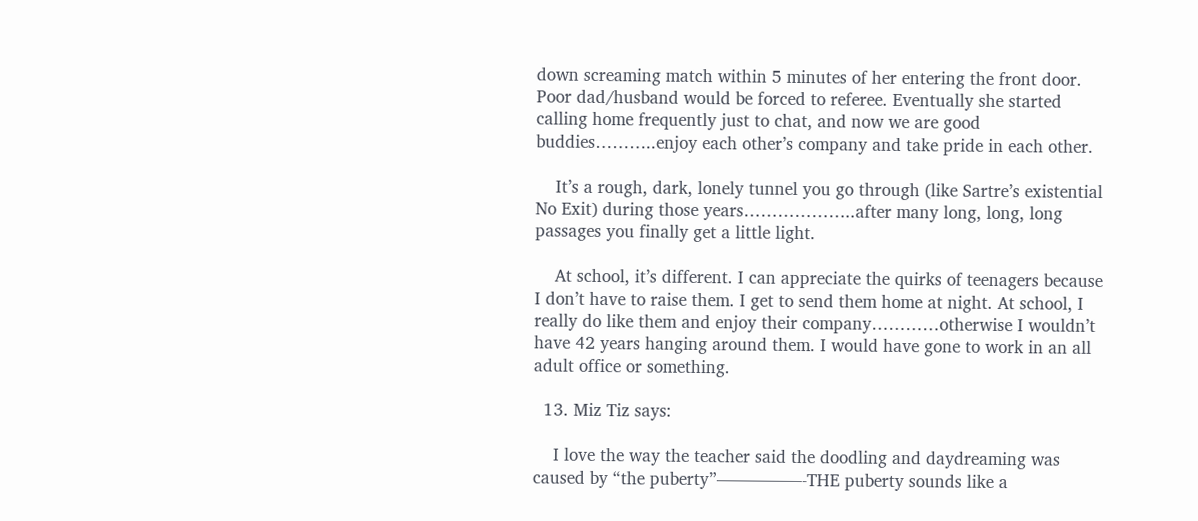down screaming match within 5 minutes of her entering the front door. Poor dad/husband would be forced to referee. Eventually she started calling home frequently just to chat, and now we are good buddies………..enjoy each other’s company and take pride in each other.

    It’s a rough, dark, lonely tunnel you go through (like Sartre’s existential No Exit) during those years………………..after many long, long, long passages you finally get a little light.

    At school, it’s different. I can appreciate the quirks of teenagers because I don’t have to raise them. I get to send them home at night. At school, I really do like them and enjoy their company…………otherwise I wouldn’t have 42 years hanging around them. I would have gone to work in an all adult office or something.

  13. Miz Tiz says:

    I love the way the teacher said the doodling and daydreaming was caused by “the puberty”—————-THE puberty sounds like a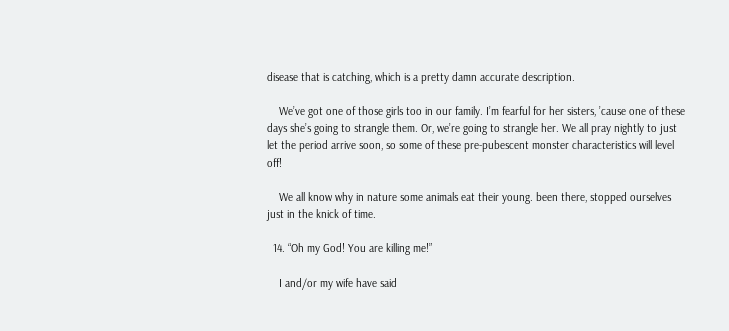disease that is catching, which is a pretty damn accurate description.

    We’ve got one of those girls too in our family. I’m fearful for her sisters, ’cause one of these days she’s going to strangle them. Or, we’re going to strangle her. We all pray nightly to just let the period arrive soon, so some of these pre-pubescent monster characteristics will level off!

    We all know why in nature some animals eat their young. been there, stopped ourselves just in the knick of time.

  14. “Oh my God! You are killing me!”

    I and/or my wife have said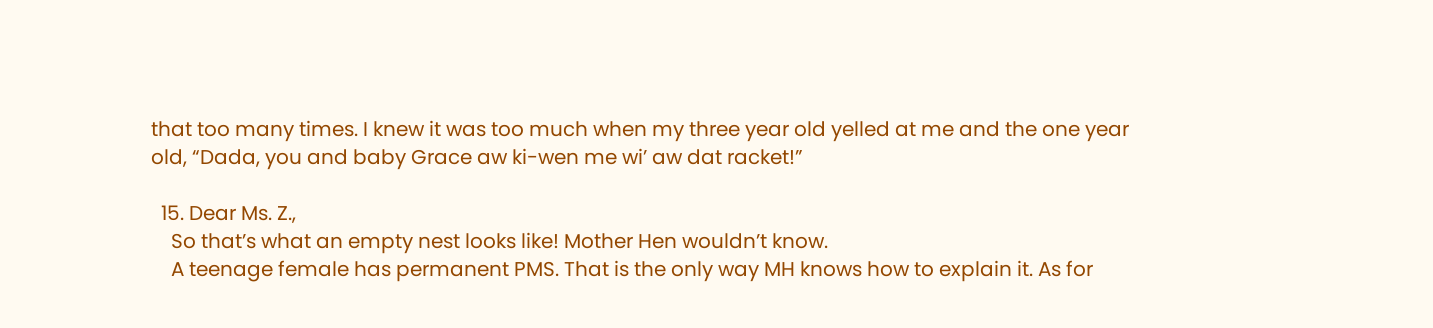that too many times. I knew it was too much when my three year old yelled at me and the one year old, “Dada, you and baby Grace aw ki-wen me wi’ aw dat racket!”

  15. Dear Ms. Z.,
    So that’s what an empty nest looks like! Mother Hen wouldn’t know.
    A teenage female has permanent PMS. That is the only way MH knows how to explain it. As for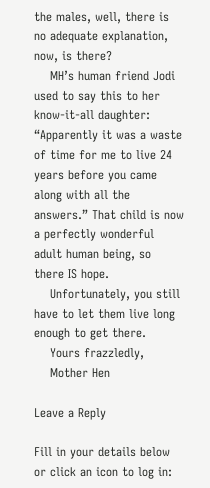the males, well, there is no adequate explanation, now, is there?
    MH’s human friend Jodi used to say this to her know-it-all daughter: “Apparently it was a waste of time for me to live 24 years before you came along with all the answers.” That child is now a perfectly wonderful adult human being, so there IS hope.
    Unfortunately, you still have to let them live long enough to get there.
    Yours frazzledly,
    Mother Hen

Leave a Reply

Fill in your details below or click an icon to log in: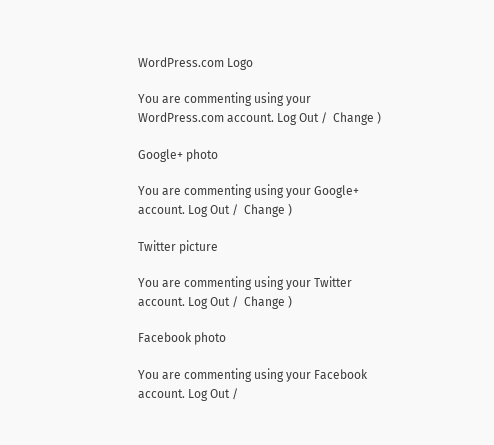WordPress.com Logo

You are commenting using your WordPress.com account. Log Out /  Change )

Google+ photo

You are commenting using your Google+ account. Log Out /  Change )

Twitter picture

You are commenting using your Twitter account. Log Out /  Change )

Facebook photo

You are commenting using your Facebook account. Log Out /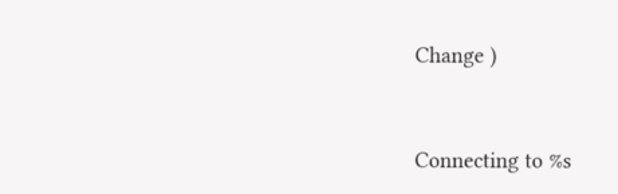Change )


Connecting to %s